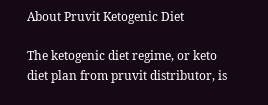About Pruvit Ketogenic Diet

The ketogenic diet regime, or keto diet plan from pruvit distributor, is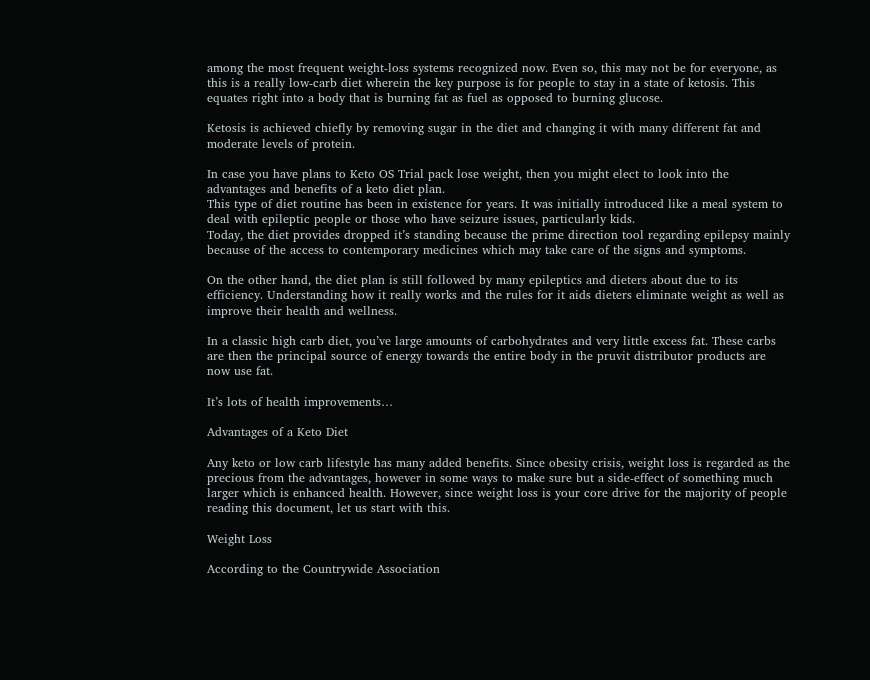among the most frequent weight-loss systems recognized now. Even so, this may not be for everyone, as this is a really low-carb diet wherein the key purpose is for people to stay in a state of ketosis. This equates right into a body that is burning fat as fuel as opposed to burning glucose.

Ketosis is achieved chiefly by removing sugar in the diet and changing it with many different fat and moderate levels of protein.

In case you have plans to Keto OS Trial pack lose weight, then you might elect to look into the advantages and benefits of a keto diet plan.
This type of diet routine has been in existence for years. It was initially introduced like a meal system to deal with epileptic people or those who have seizure issues, particularly kids.
Today, the diet provides dropped it’s standing because the prime direction tool regarding epilepsy mainly because of the access to contemporary medicines which may take care of the signs and symptoms.

On the other hand, the diet plan is still followed by many epileptics and dieters about due to its efficiency. Understanding how it really works and the rules for it aids dieters eliminate weight as well as improve their health and wellness.

In a classic high carb diet, you’ve large amounts of carbohydrates and very little excess fat. These carbs are then the principal source of energy towards the entire body in the pruvit distributor products are now use fat.

It’s lots of health improvements…

Advantages of a Keto Diet

Any keto or low carb lifestyle has many added benefits. Since obesity crisis, weight loss is regarded as the precious from the advantages, however in some ways to make sure but a side-effect of something much larger which is enhanced health. However, since weight loss is your core drive for the majority of people reading this document, let us start with this.

Weight Loss

According to the Countrywide Association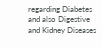regarding Diabetes and also Digestive and Kidney Diseases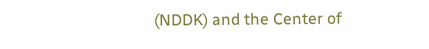(NDDK) and the Center of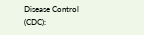Disease Control (CDC):